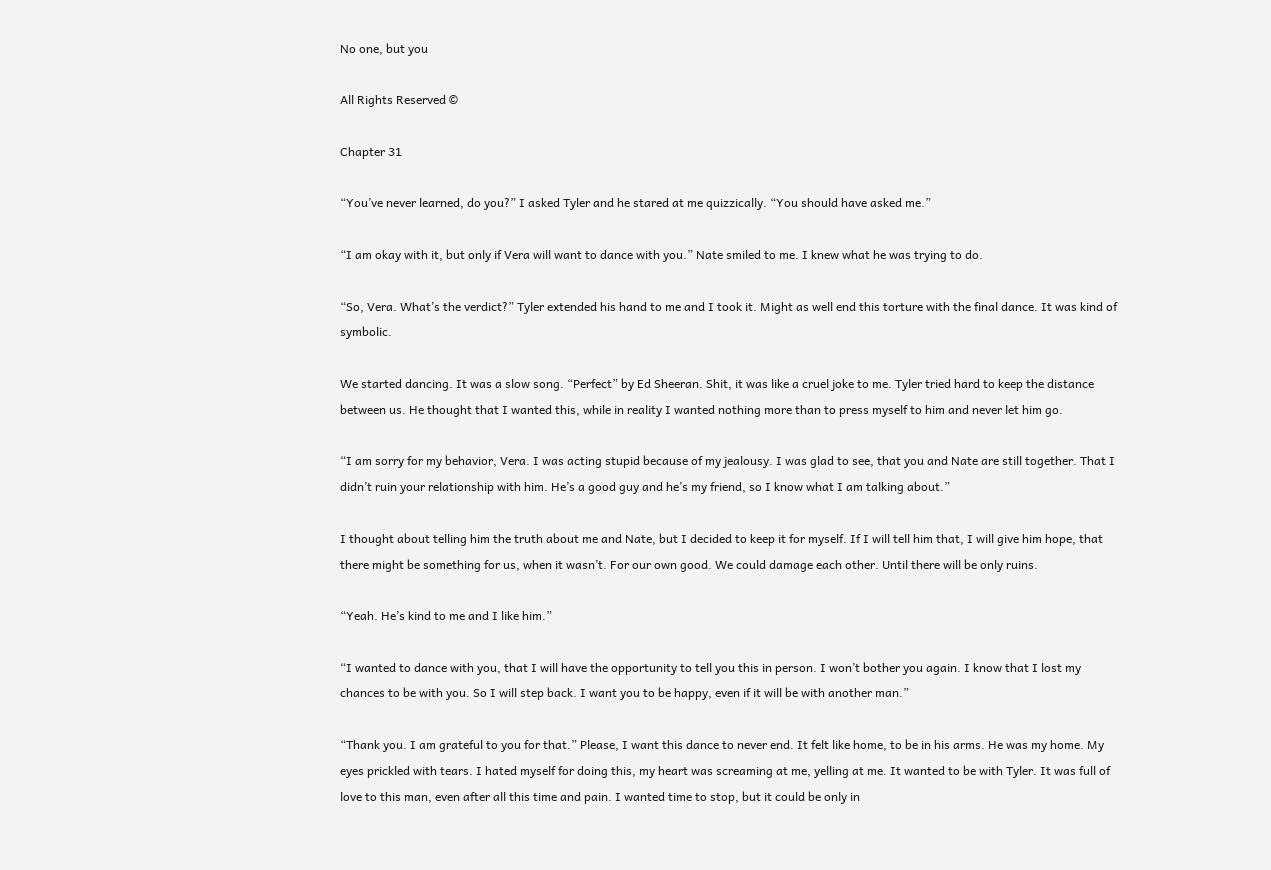No one, but you

All Rights Reserved ©

Chapter 31

“You’ve never learned, do you?” I asked Tyler and he stared at me quizzically. “You should have asked me.”

“I am okay with it, but only if Vera will want to dance with you.” Nate smiled to me. I knew what he was trying to do.

“So, Vera. What’s the verdict?” Tyler extended his hand to me and I took it. Might as well end this torture with the final dance. It was kind of symbolic.

We started dancing. It was a slow song. “Perfect” by Ed Sheeran. Shit, it was like a cruel joke to me. Tyler tried hard to keep the distance between us. He thought that I wanted this, while in reality I wanted nothing more than to press myself to him and never let him go.

“I am sorry for my behavior, Vera. I was acting stupid because of my jealousy. I was glad to see, that you and Nate are still together. That I didn’t ruin your relationship with him. He’s a good guy and he’s my friend, so I know what I am talking about.”

I thought about telling him the truth about me and Nate, but I decided to keep it for myself. If I will tell him that, I will give him hope, that there might be something for us, when it wasn’t. For our own good. We could damage each other. Until there will be only ruins.

“Yeah. He’s kind to me and I like him.”

“I wanted to dance with you, that I will have the opportunity to tell you this in person. I won’t bother you again. I know that I lost my chances to be with you. So I will step back. I want you to be happy, even if it will be with another man.”

“Thank you. I am grateful to you for that.” Please, I want this dance to never end. It felt like home, to be in his arms. He was my home. My eyes prickled with tears. I hated myself for doing this, my heart was screaming at me, yelling at me. It wanted to be with Tyler. It was full of love to this man, even after all this time and pain. I wanted time to stop, but it could be only in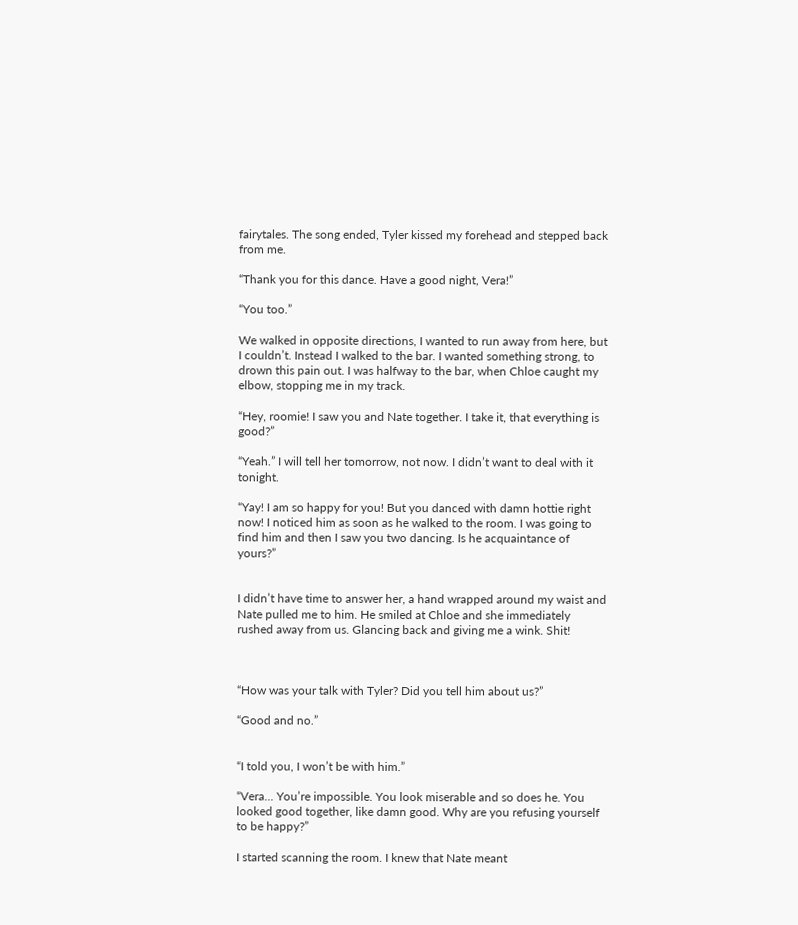fairytales. The song ended, Tyler kissed my forehead and stepped back from me.

“Thank you for this dance. Have a good night, Vera!”

“You too.”

We walked in opposite directions, I wanted to run away from here, but I couldn’t. Instead I walked to the bar. I wanted something strong, to drown this pain out. I was halfway to the bar, when Chloe caught my elbow, stopping me in my track.

“Hey, roomie! I saw you and Nate together. I take it, that everything is good?”

“Yeah.” I will tell her tomorrow, not now. I didn’t want to deal with it tonight.

“Yay! I am so happy for you! But you danced with damn hottie right now! I noticed him as soon as he walked to the room. I was going to find him and then I saw you two dancing. Is he acquaintance of yours?”


I didn’t have time to answer her, a hand wrapped around my waist and Nate pulled me to him. He smiled at Chloe and she immediately rushed away from us. Glancing back and giving me a wink. Shit!



“How was your talk with Tyler? Did you tell him about us?”

“Good and no.”


“I told you, I won’t be with him.”

“Vera... You’re impossible. You look miserable and so does he. You looked good together, like damn good. Why are you refusing yourself to be happy?”

I started scanning the room. I knew that Nate meant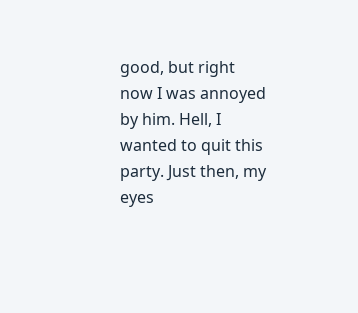good, but right now I was annoyed by him. Hell, I wanted to quit this party. Just then, my eyes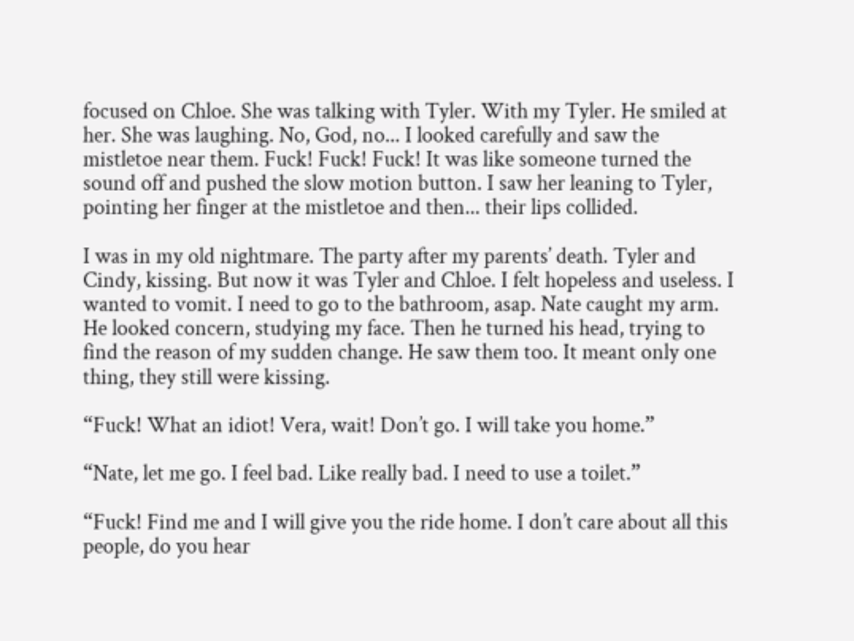focused on Chloe. She was talking with Tyler. With my Tyler. He smiled at her. She was laughing. No, God, no... I looked carefully and saw the mistletoe near them. Fuck! Fuck! Fuck! It was like someone turned the sound off and pushed the slow motion button. I saw her leaning to Tyler, pointing her finger at the mistletoe and then... their lips collided.

I was in my old nightmare. The party after my parents’ death. Tyler and Cindy, kissing. But now it was Tyler and Chloe. I felt hopeless and useless. I wanted to vomit. I need to go to the bathroom, asap. Nate caught my arm. He looked concern, studying my face. Then he turned his head, trying to find the reason of my sudden change. He saw them too. It meant only one thing, they still were kissing.

“Fuck! What an idiot! Vera, wait! Don’t go. I will take you home.”

“Nate, let me go. I feel bad. Like really bad. I need to use a toilet.”

“Fuck! Find me and I will give you the ride home. I don’t care about all this people, do you hear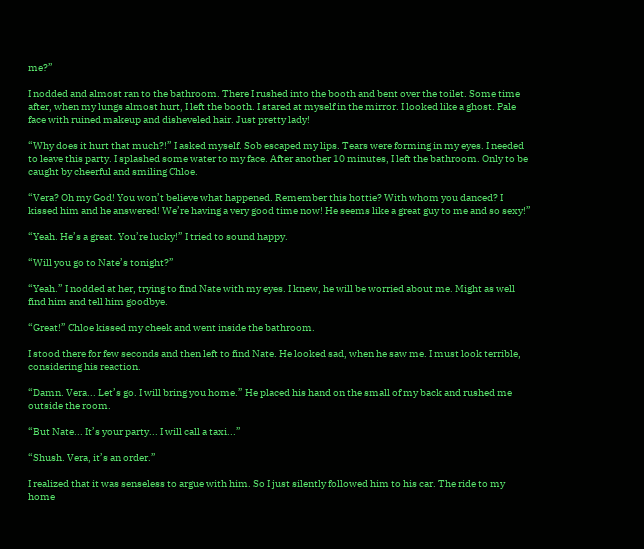me?”

I nodded and almost ran to the bathroom. There I rushed into the booth and bent over the toilet. Some time after, when my lungs almost hurt, I left the booth. I stared at myself in the mirror. I looked like a ghost. Pale face with ruined makeup and disheveled hair. Just pretty lady!

“Why does it hurt that much?!” I asked myself. Sob escaped my lips. Tears were forming in my eyes. I needed to leave this party. I splashed some water to my face. After another 10 minutes, I left the bathroom. Only to be caught by cheerful and smiling Chloe.

“Vera? Oh my God! You won’t believe what happened. Remember this hottie? With whom you danced? I kissed him and he answered! We’re having a very good time now! He seems like a great guy to me and so sexy!”

“Yeah. He’s a great. You’re lucky!” I tried to sound happy.

“Will you go to Nate’s tonight?”

“Yeah.” I nodded at her, trying to find Nate with my eyes. I knew, he will be worried about me. Might as well find him and tell him goodbye.

“Great!” Chloe kissed my cheek and went inside the bathroom.

I stood there for few seconds and then left to find Nate. He looked sad, when he saw me. I must look terrible, considering his reaction.

“Damn. Vera... Let’s go. I will bring you home.” He placed his hand on the small of my back and rushed me outside the room.

“But Nate... It’s your party... I will call a taxi...”

“Shush. Vera, it’s an order.”

I realized that it was senseless to argue with him. So I just silently followed him to his car. The ride to my home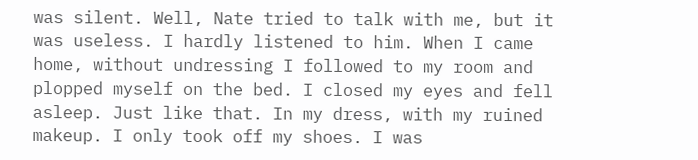was silent. Well, Nate tried to talk with me, but it was useless. I hardly listened to him. When I came home, without undressing I followed to my room and plopped myself on the bed. I closed my eyes and fell asleep. Just like that. In my dress, with my ruined makeup. I only took off my shoes. I was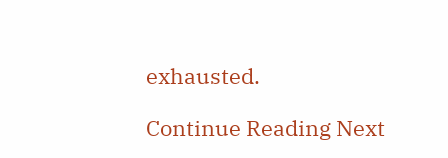exhausted.

Continue Reading Next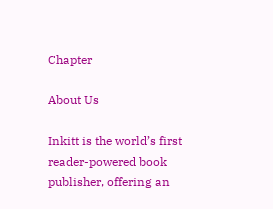Chapter

About Us

Inkitt is the world’s first reader-powered book publisher, offering an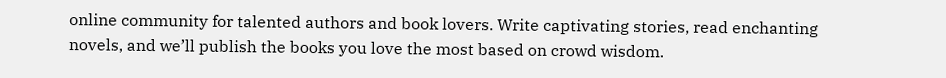online community for talented authors and book lovers. Write captivating stories, read enchanting novels, and we’ll publish the books you love the most based on crowd wisdom.